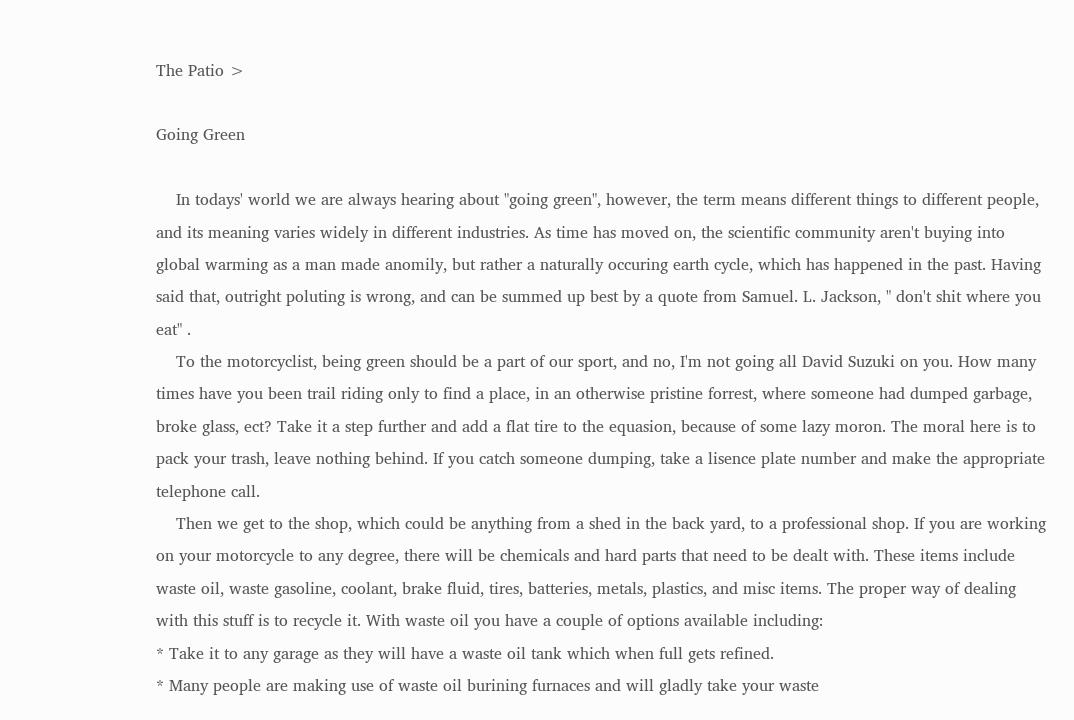The Patio >

Going Green

    In todays' world we are always hearing about "going green", however, the term means different things to different people, and its meaning varies widely in different industries. As time has moved on, the scientific community aren't buying into global warming as a man made anomily, but rather a naturally occuring earth cycle, which has happened in the past. Having said that, outright poluting is wrong, and can be summed up best by a quote from Samuel. L. Jackson, " don't shit where you eat" .
    To the motorcyclist, being green should be a part of our sport, and no, I'm not going all David Suzuki on you. How many times have you been trail riding only to find a place, in an otherwise pristine forrest, where someone had dumped garbage, broke glass, ect? Take it a step further and add a flat tire to the equasion, because of some lazy moron. The moral here is to pack your trash, leave nothing behind. If you catch someone dumping, take a lisence plate number and make the appropriate telephone call.
    Then we get to the shop, which could be anything from a shed in the back yard, to a professional shop. If you are working on your motorcycle to any degree, there will be chemicals and hard parts that need to be dealt with. These items include waste oil, waste gasoline, coolant, brake fluid, tires, batteries, metals, plastics, and misc items. The proper way of dealing with this stuff is to recycle it. With waste oil you have a couple of options available including:
* Take it to any garage as they will have a waste oil tank which when full gets refined.
* Many people are making use of waste oil burining furnaces and will gladly take your waste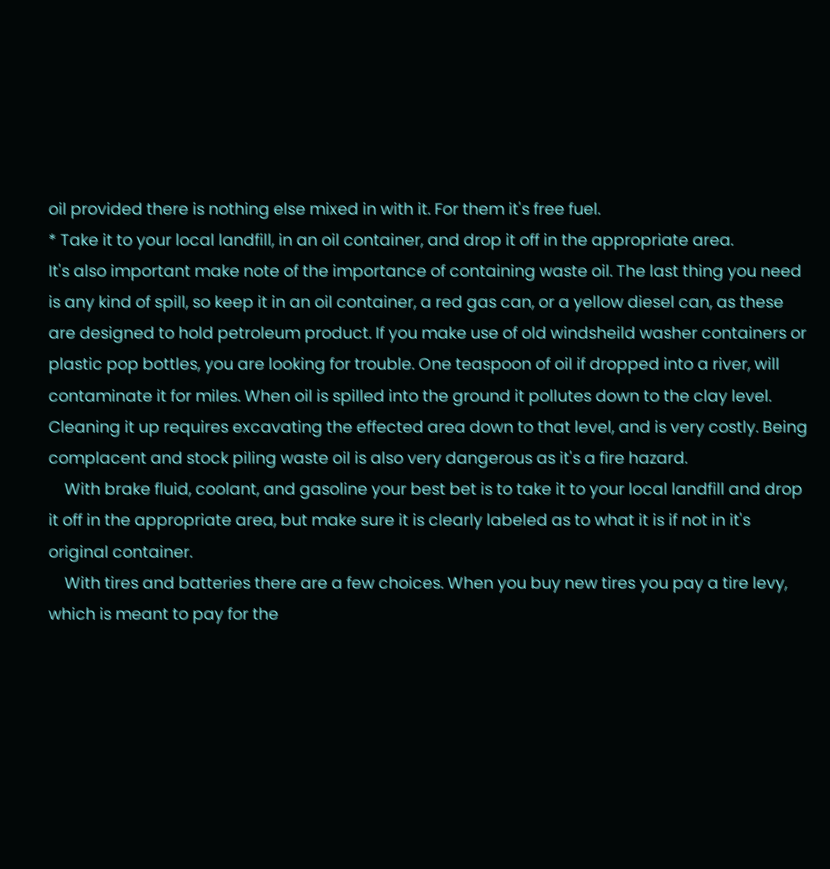oil provided there is nothing else mixed in with it. For them it's free fuel.
* Take it to your local landfill, in an oil container, and drop it off in the appropriate area.
It's also important make note of the importance of containing waste oil. The last thing you need is any kind of spill, so keep it in an oil container, a red gas can, or a yellow diesel can, as these are designed to hold petroleum product. If you make use of old windsheild washer containers or plastic pop bottles, you are looking for trouble. One teaspoon of oil if dropped into a river, will contaminate it for miles. When oil is spilled into the ground it pollutes down to the clay level. Cleaning it up requires excavating the effected area down to that level, and is very costly. Being complacent and stock piling waste oil is also very dangerous as it's a fire hazard.
    With brake fluid, coolant, and gasoline your best bet is to take it to your local landfill and drop it off in the appropriate area, but make sure it is clearly labeled as to what it is if not in it's original container.
    With tires and batteries there are a few choices. When you buy new tires you pay a tire levy, which is meant to pay for the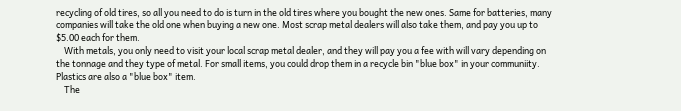recycling of old tires, so all you need to do is turn in the old tires where you bought the new ones. Same for batteries, many companies will take the old one when buying a new one. Most scrap metal dealers will also take them, and pay you up to $5.00 each for them.
    With metals, you only need to visit your local scrap metal dealer, and they will pay you a fee with will vary depending on the tonnage and they type of metal. For small items, you could drop them in a recycle bin "blue box" in your communiity. Plastics are also a "blue box" item.
    The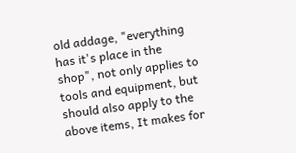old addage, "everything has it's place in the shop", not only applies to tools and equipment, but should also apply to the above items, It makes for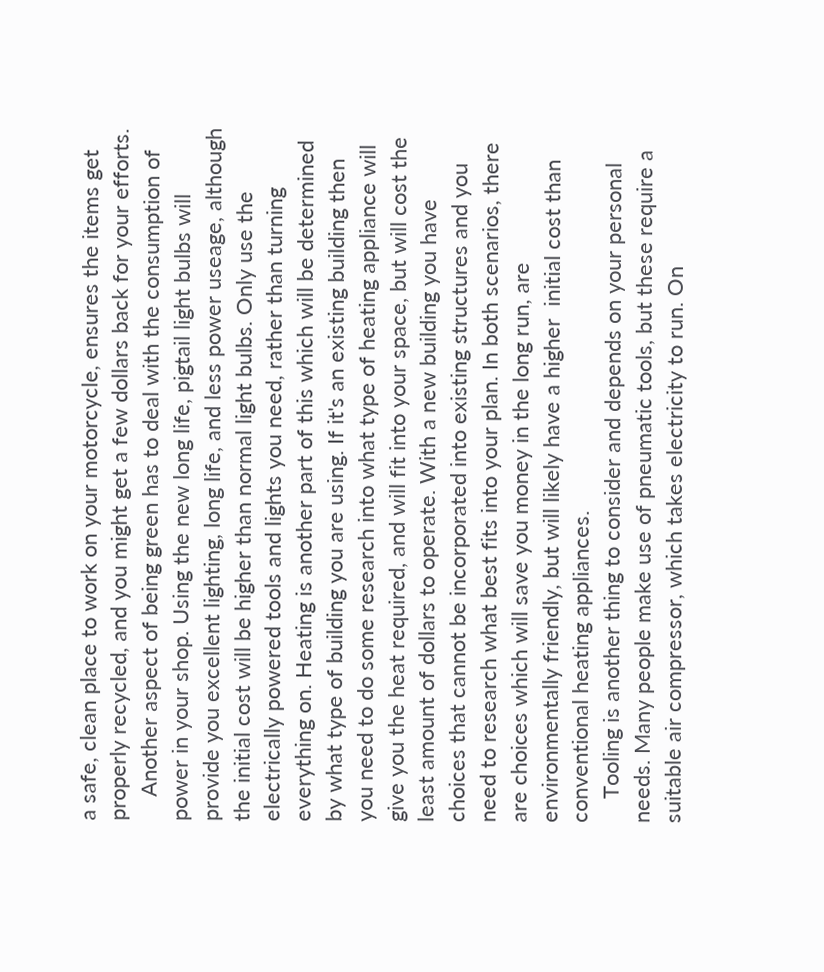a safe, clean place to work on your motorcycle, ensures the items get properly recycled, and you might get a few dollars back for your efforts.
    Another aspect of being green has to deal with the consumption of power in your shop. Using the new long life, pigtail light bulbs will provide you excellent lighting, long life, and less power useage, although the initial cost will be higher than normal light bulbs. Only use the electrically powered tools and lights you need, rather than turning everything on. Heating is another part of this which will be determined by what type of building you are using. If it's an existing building then you need to do some research into what type of heating appliance will give you the heat required, and will fit into your space, but will cost the least amount of dollars to operate. With a new building you have choices that cannot be incorporated into existing structures and you need to research what best fits into your plan. In both scenarios, there are choices which will save you money in the long run, are environmentally friendly, but will likely have a higher  initial cost than conventional heating appliances.
    Tooling is another thing to consider and depends on your personal needs. Many people make use of pneumatic tools, but these require a suitable air compressor, which takes electricity to run. On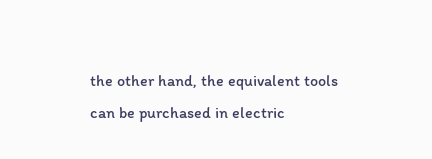the other hand, the equivalent tools can be purchased in electric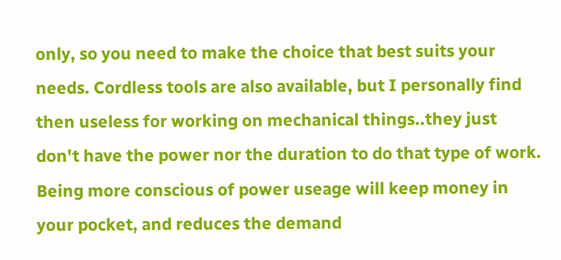only, so you need to make the choice that best suits your needs. Cordless tools are also available, but I personally find then useless for working on mechanical things..they just don't have the power nor the duration to do that type of work. Being more conscious of power useage will keep money in your pocket, and reduces the demand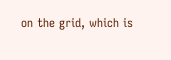on the grid, which is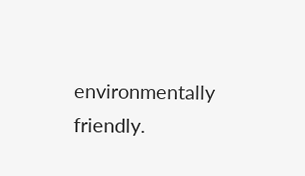environmentally friendly.